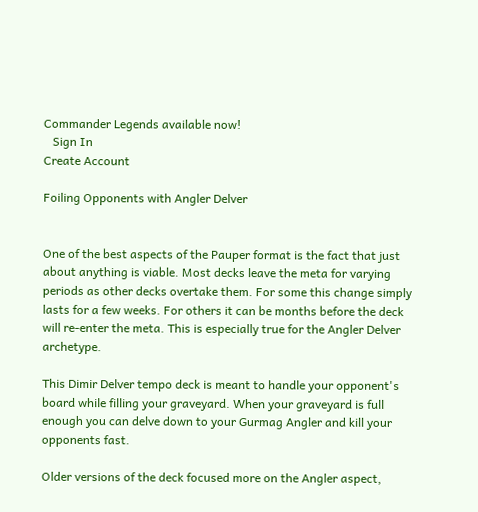Commander Legends available now!
   Sign In
Create Account

Foiling Opponents with Angler Delver


One of the best aspects of the Pauper format is the fact that just about anything is viable. Most decks leave the meta for varying periods as other decks overtake them. For some this change simply lasts for a few weeks. For others it can be months before the deck will re-enter the meta. This is especially true for the Angler Delver archetype.

This Dimir Delver tempo deck is meant to handle your opponent's board while filling your graveyard. When your graveyard is full enough you can delve down to your Gurmag Angler and kill your opponents fast.

Older versions of the deck focused more on the Angler aspect,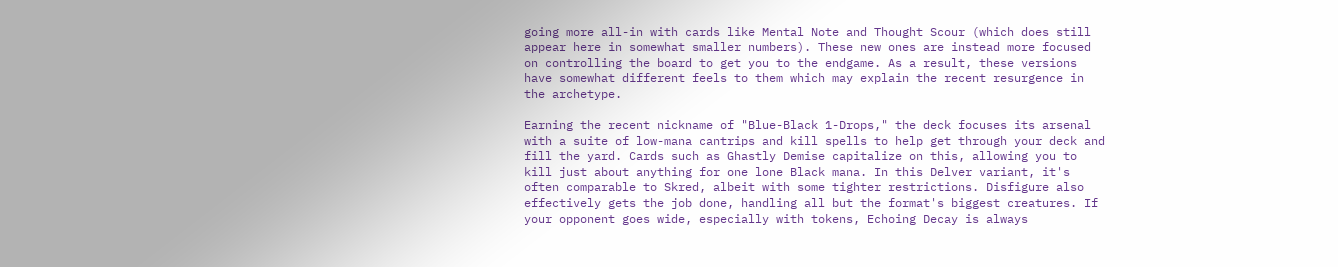going more all-in with cards like Mental Note and Thought Scour (which does still appear here in somewhat smaller numbers). These new ones are instead more focused on controlling the board to get you to the endgame. As a result, these versions have somewhat different feels to them which may explain the recent resurgence in the archetype.

Earning the recent nickname of "Blue-Black 1-Drops," the deck focuses its arsenal with a suite of low-mana cantrips and kill spells to help get through your deck and fill the yard. Cards such as Ghastly Demise capitalize on this, allowing you to kill just about anything for one lone Black mana. In this Delver variant, it's often comparable to Skred, albeit with some tighter restrictions. Disfigure also effectively gets the job done, handling all but the format's biggest creatures. If your opponent goes wide, especially with tokens, Echoing Decay is always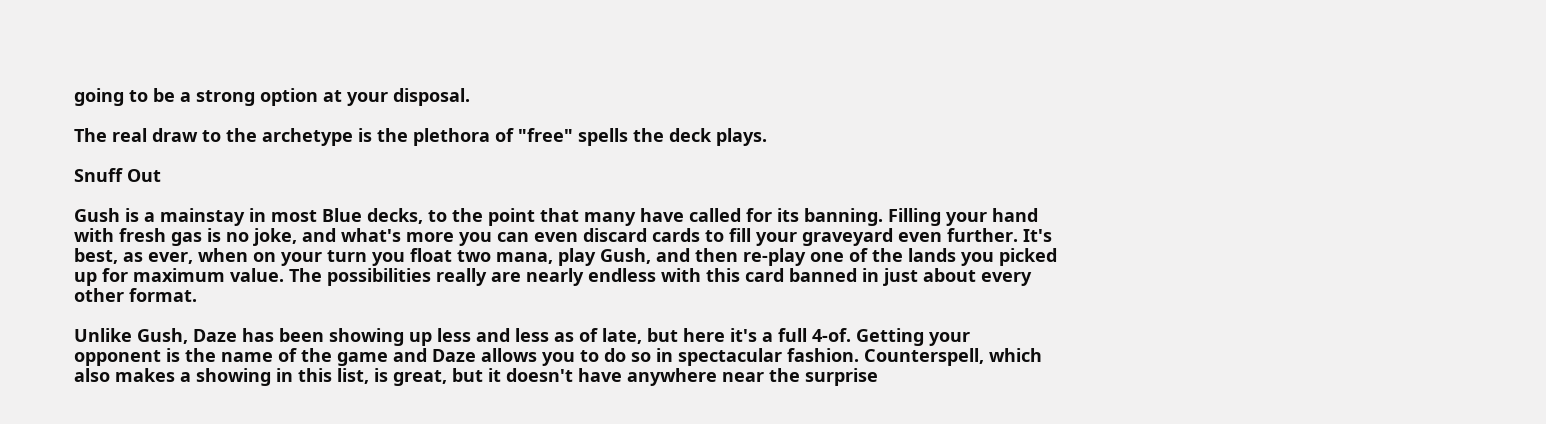going to be a strong option at your disposal.

The real draw to the archetype is the plethora of "free" spells the deck plays.

Snuff Out

Gush is a mainstay in most Blue decks, to the point that many have called for its banning. Filling your hand with fresh gas is no joke, and what's more you can even discard cards to fill your graveyard even further. It's best, as ever, when on your turn you float two mana, play Gush, and then re-play one of the lands you picked up for maximum value. The possibilities really are nearly endless with this card banned in just about every other format.

Unlike Gush, Daze has been showing up less and less as of late, but here it's a full 4-of. Getting your opponent is the name of the game and Daze allows you to do so in spectacular fashion. Counterspell, which also makes a showing in this list, is great, but it doesn't have anywhere near the surprise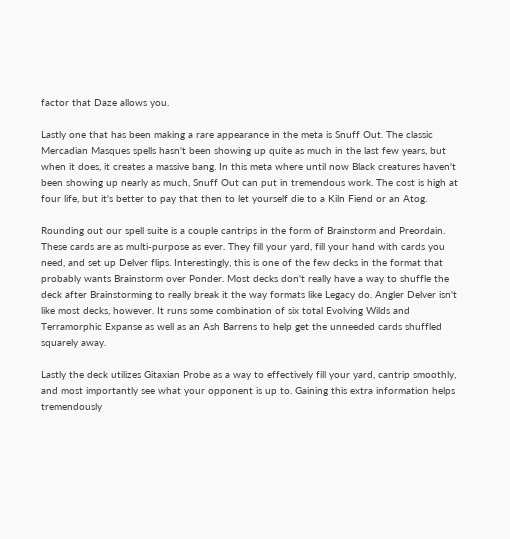factor that Daze allows you.

Lastly one that has been making a rare appearance in the meta is Snuff Out. The classic Mercadian Masques spells hasn't been showing up quite as much in the last few years, but when it does, it creates a massive bang. In this meta where until now Black creatures haven't been showing up nearly as much, Snuff Out can put in tremendous work. The cost is high at four life, but it's better to pay that then to let yourself die to a Kiln Fiend or an Atog.

Rounding out our spell suite is a couple cantrips in the form of Brainstorm and Preordain. These cards are as multi-purpose as ever. They fill your yard, fill your hand with cards you need, and set up Delver flips. Interestingly, this is one of the few decks in the format that probably wants Brainstorm over Ponder. Most decks don't really have a way to shuffle the deck after Brainstorming to really break it the way formats like Legacy do. Angler Delver isn't like most decks, however. It runs some combination of six total Evolving Wilds and Terramorphic Expanse as well as an Ash Barrens to help get the unneeded cards shuffled squarely away.

Lastly the deck utilizes Gitaxian Probe as a way to effectively fill your yard, cantrip smoothly, and most importantly see what your opponent is up to. Gaining this extra information helps tremendously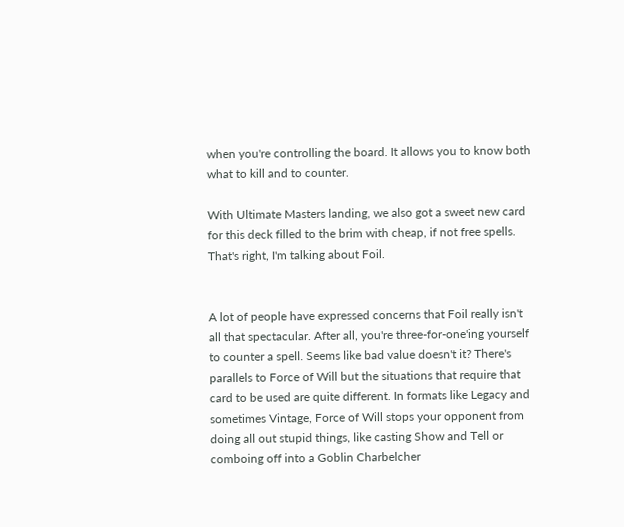when you're controlling the board. It allows you to know both what to kill and to counter.

With Ultimate Masters landing, we also got a sweet new card for this deck filled to the brim with cheap, if not free spells. That's right, I'm talking about Foil.


A lot of people have expressed concerns that Foil really isn't all that spectacular. After all, you're three-for-one'ing yourself to counter a spell. Seems like bad value doesn't it? There's parallels to Force of Will but the situations that require that card to be used are quite different. In formats like Legacy and sometimes Vintage, Force of Will stops your opponent from doing all out stupid things, like casting Show and Tell or comboing off into a Goblin Charbelcher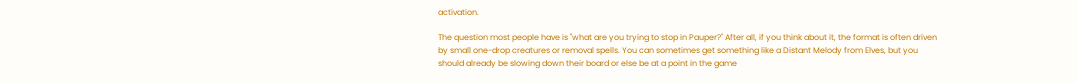activation.

The question most people have is "what are you trying to stop in Pauper?" After all, if you think about it, the format is often driven by small one-drop creatures or removal spells. You can sometimes get something like a Distant Melody from Elves, but you should already be slowing down their board or else be at a point in the game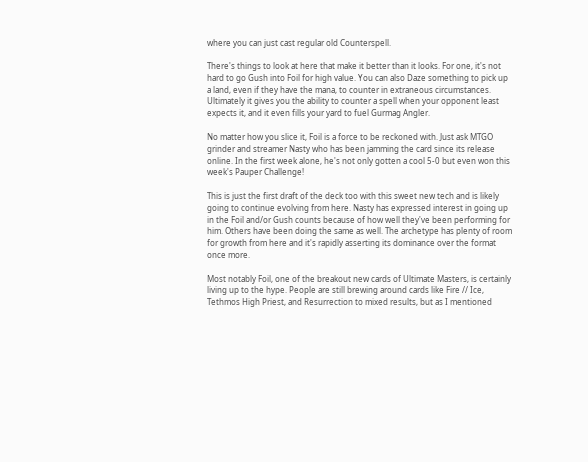where you can just cast regular old Counterspell.

There's things to look at here that make it better than it looks. For one, it's not hard to go Gush into Foil for high value. You can also Daze something to pick up a land, even if they have the mana, to counter in extraneous circumstances. Ultimately it gives you the ability to counter a spell when your opponent least expects it, and it even fills your yard to fuel Gurmag Angler.

No matter how you slice it, Foil is a force to be reckoned with. Just ask MTGO grinder and streamer Nasty who has been jamming the card since its release online. In the first week alone, he's not only gotten a cool 5-0 but even won this week's Pauper Challenge!

This is just the first draft of the deck too with this sweet new tech and is likely going to continue evolving from here. Nasty has expressed interest in going up in the Foil and/or Gush counts because of how well they've been performing for him. Others have been doing the same as well. The archetype has plenty of room for growth from here and it's rapidly asserting its dominance over the format once more.

Most notably Foil, one of the breakout new cards of Ultimate Masters, is certainly living up to the hype. People are still brewing around cards like Fire // Ice, Tethmos High Priest, and Resurrection to mixed results, but as I mentioned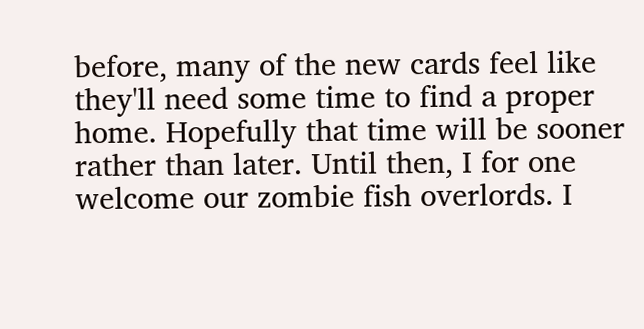before, many of the new cards feel like they'll need some time to find a proper home. Hopefully that time will be sooner rather than later. Until then, I for one welcome our zombie fish overlords. I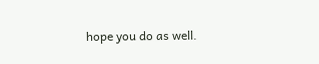hope you do as well.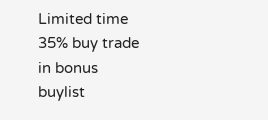Limited time 35% buy trade in bonus buylist